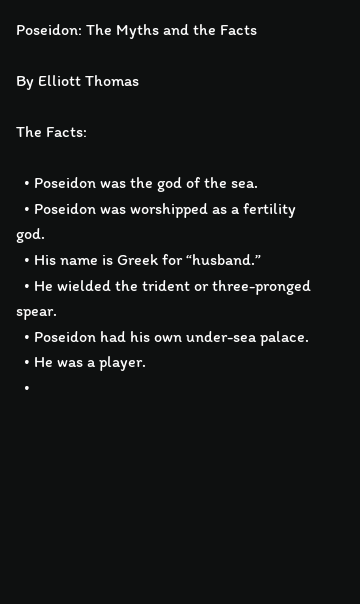Poseidon: The Myths and the Facts

By Elliott Thomas

The Facts:

  • Poseidon was the god of the sea.
  • Poseidon was worshipped as a fertility god.
  • His name is Greek for “husband.”
  • He wielded the trident or three-pronged spear.
  • Poseidon had his own under-sea palace.
  • He was a player.
  •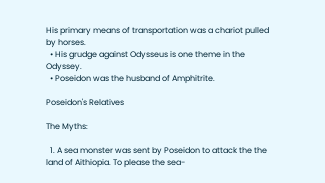His primary means of transportation was a chariot pulled by horses.
  • His grudge against Odysseus is one theme in the Odyssey.
  • Poseidon was the husband of Amphitrite.

Poseidon's Relatives

The Myths:

  1. A sea monster was sent by Poseidon to attack the the land of Aithiopia. To please the sea-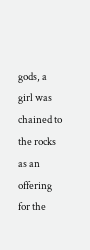gods, a girl was chained to the rocks as an offering for the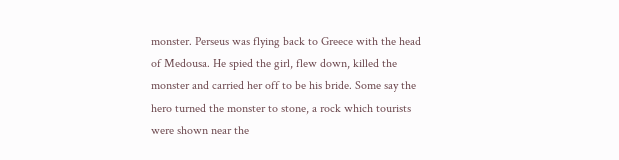monster. Perseus was flying back to Greece with the head of Medousa. He spied the girl, flew down, killed the monster and carried her off to be his bride. Some say the hero turned the monster to stone, a rock which tourists were shown near the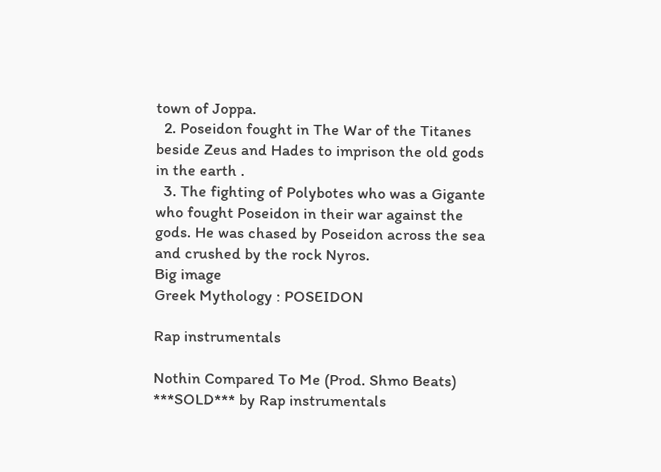town of Joppa.
  2. Poseidon fought in The War of the Titanes beside Zeus and Hades to imprison the old gods in the earth .
  3. The fighting of Polybotes who was a Gigante who fought Poseidon in their war against the gods. He was chased by Poseidon across the sea and crushed by the rock Nyros.
Big image
Greek Mythology : POSEIDON

Rap instrumentals

Nothin Compared To Me (Prod. Shmo Beats) ***SOLD*** by Rap instrumentals